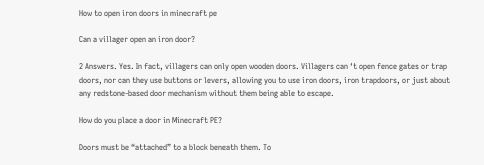How to open iron doors in minecraft pe

Can a villager open an iron door?

2 Answers. Yes. In fact, villagers can only open wooden doors. Villagers can ‘t open fence gates or trap doors, nor can they use buttons or levers, allowing you to use iron doors, iron trapdoors, or just about any redstone-based door mechanism without them being able to escape.

How do you place a door in Minecraft PE?

Doors must be “attached” to a block beneath them. To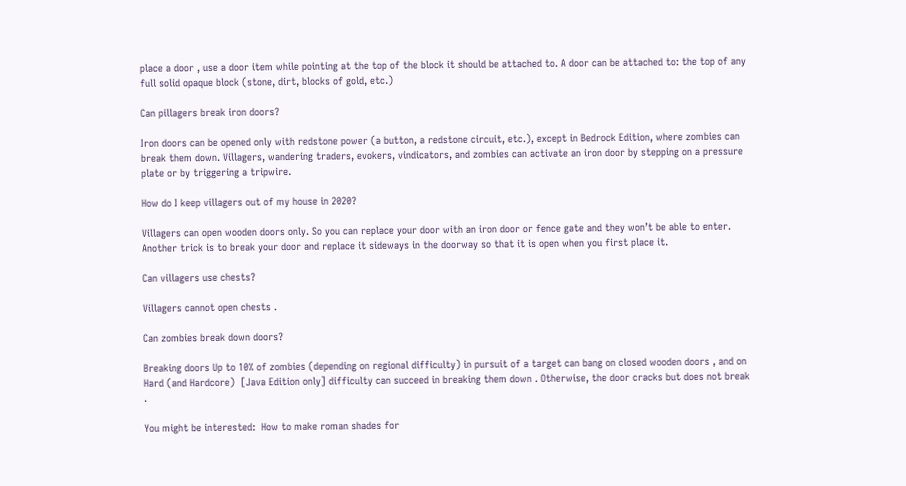place a door , use a door item while pointing at the top of the block it should be attached to. A door can be attached to: the top of any full solid opaque block (stone, dirt, blocks of gold, etc.)

Can pillagers break iron doors?

Iron doors can be opened only with redstone power (a button, a redstone circuit, etc.), except in Bedrock Edition, where zombies can break them down. Villagers, wandering traders, evokers, vindicators, and zombies can activate an iron door by stepping on a pressure plate or by triggering a tripwire.

How do I keep villagers out of my house in 2020?

Villagers can open wooden doors only. So you can replace your door with an iron door or fence gate and they won’t be able to enter. Another trick is to break your door and replace it sideways in the doorway so that it is open when you first place it.

Can villagers use chests?

Villagers cannot open chests .

Can zombies break down doors?

Breaking doors Up to 10% of zombies (depending on regional difficulty) in pursuit of a target can bang on closed wooden doors , and on Hard (and Hardcore)  [Java Edition only] difficulty can succeed in breaking them down . Otherwise, the door cracks but does not break .

You might be interested:  How to make roman shades for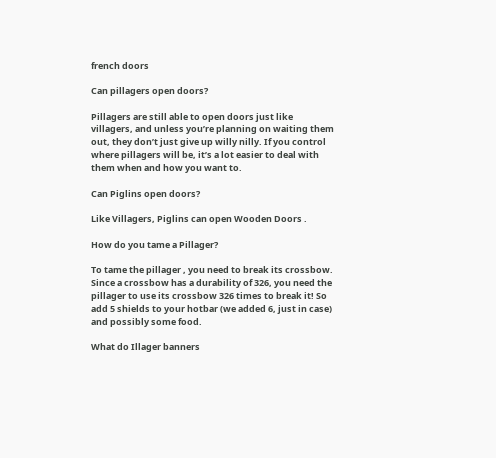french doors

Can pillagers open doors?

Pillagers are still able to open doors just like villagers, and unless you’re planning on waiting them out, they don’t just give up willy nilly. If you control where pillagers will be, it’s a lot easier to deal with them when and how you want to.

Can Piglins open doors?

Like Villagers, Piglins can open Wooden Doors .

How do you tame a Pillager?

To tame the pillager , you need to break its crossbow. Since a crossbow has a durability of 326, you need the pillager to use its crossbow 326 times to break it! So add 5 shields to your hotbar (we added 6, just in case) and possibly some food.

What do Illager banners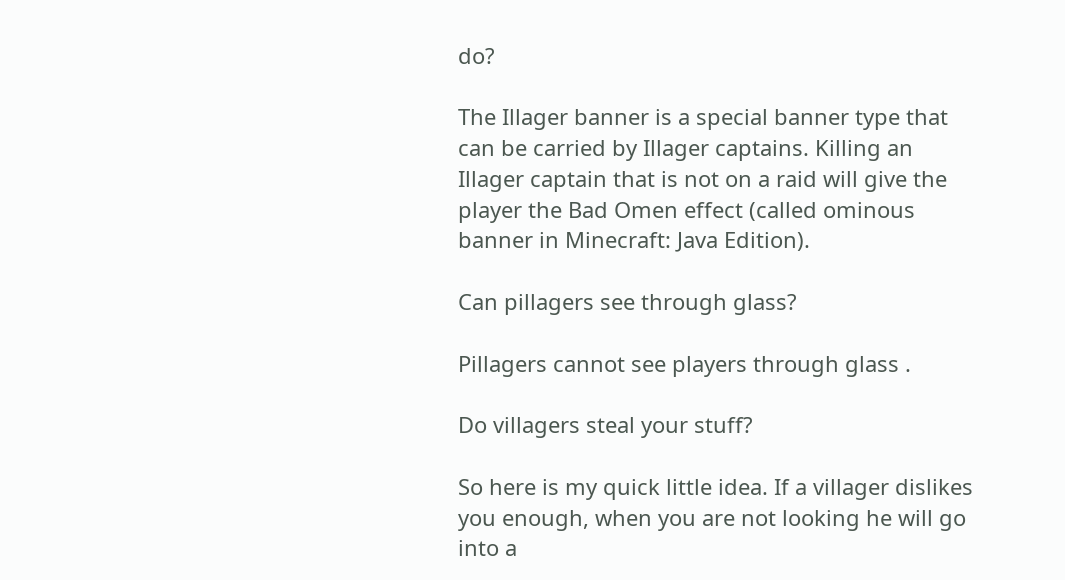do?

The Illager banner is a special banner type that can be carried by Illager captains. Killing an Illager captain that is not on a raid will give the player the Bad Omen effect (called ominous banner in Minecraft: Java Edition).

Can pillagers see through glass?

Pillagers cannot see players through glass .

Do villagers steal your stuff?

So here is my quick little idea. If a villager dislikes you enough, when you are not looking he will go into a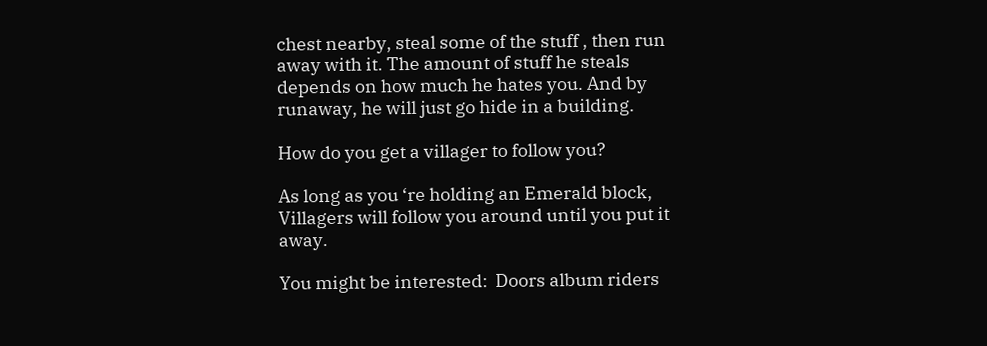chest nearby, steal some of the stuff , then run away with it. The amount of stuff he steals depends on how much he hates you. And by runaway, he will just go hide in a building.

How do you get a villager to follow you?

As long as you ‘re holding an Emerald block, Villagers will follow you around until you put it away.

You might be interested:  Doors album riders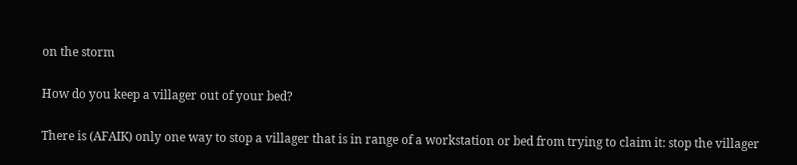on the storm

How do you keep a villager out of your bed?

There is (AFAIK) only one way to stop a villager that is in range of a workstation or bed from trying to claim it: stop the villager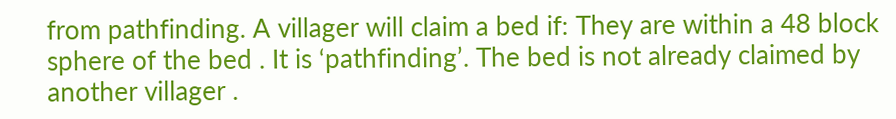from pathfinding. A villager will claim a bed if: They are within a 48 block sphere of the bed . It is ‘pathfinding’. The bed is not already claimed by another villager .